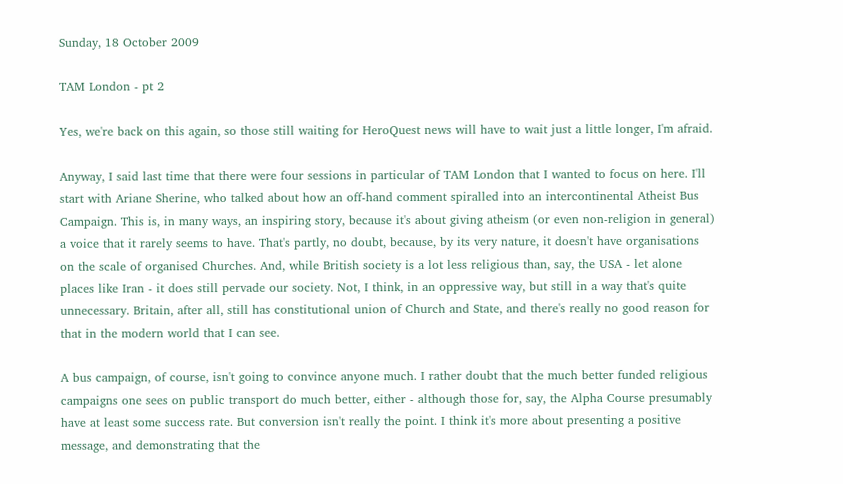Sunday, 18 October 2009

TAM London - pt 2

Yes, we're back on this again, so those still waiting for HeroQuest news will have to wait just a little longer, I'm afraid.

Anyway, I said last time that there were four sessions in particular of TAM London that I wanted to focus on here. I'll start with Ariane Sherine, who talked about how an off-hand comment spiralled into an intercontinental Atheist Bus Campaign. This is, in many ways, an inspiring story, because it's about giving atheism (or even non-religion in general) a voice that it rarely seems to have. That's partly, no doubt, because, by its very nature, it doesn't have organisations on the scale of organised Churches. And, while British society is a lot less religious than, say, the USA - let alone places like Iran - it does still pervade our society. Not, I think, in an oppressive way, but still in a way that's quite unnecessary. Britain, after all, still has constitutional union of Church and State, and there's really no good reason for that in the modern world that I can see.

A bus campaign, of course, isn't going to convince anyone much. I rather doubt that the much better funded religious campaigns one sees on public transport do much better, either - although those for, say, the Alpha Course presumably have at least some success rate. But conversion isn't really the point. I think it's more about presenting a positive message, and demonstrating that the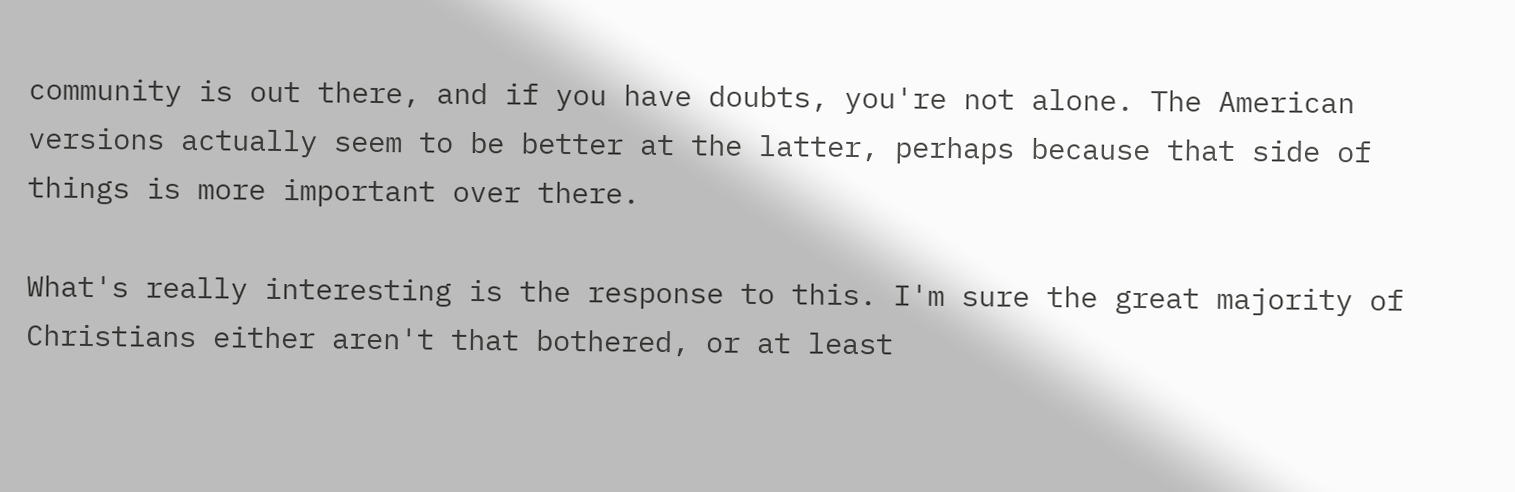community is out there, and if you have doubts, you're not alone. The American versions actually seem to be better at the latter, perhaps because that side of things is more important over there.

What's really interesting is the response to this. I'm sure the great majority of Christians either aren't that bothered, or at least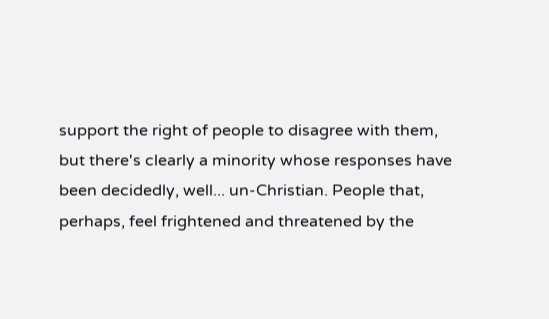support the right of people to disagree with them, but there's clearly a minority whose responses have been decidedly, well... un-Christian. People that, perhaps, feel frightened and threatened by the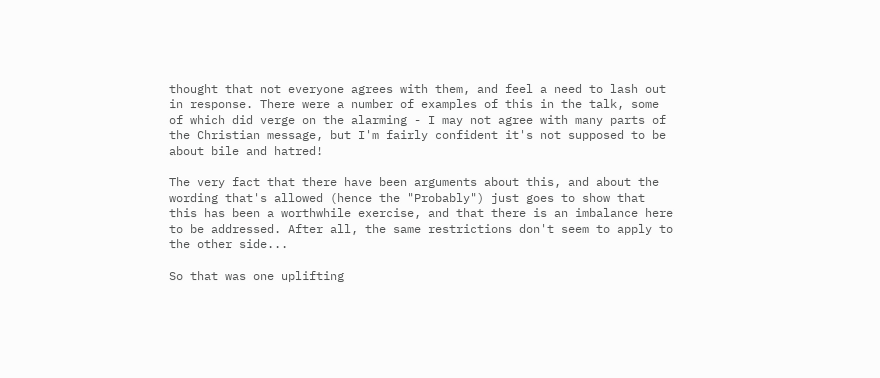thought that not everyone agrees with them, and feel a need to lash out in response. There were a number of examples of this in the talk, some of which did verge on the alarming - I may not agree with many parts of the Christian message, but I'm fairly confident it's not supposed to be about bile and hatred!

The very fact that there have been arguments about this, and about the wording that's allowed (hence the "Probably") just goes to show that this has been a worthwhile exercise, and that there is an imbalance here to be addressed. After all, the same restrictions don't seem to apply to the other side...

So that was one uplifting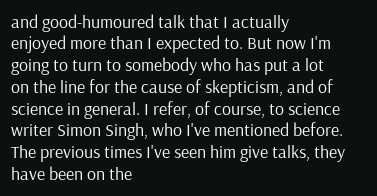and good-humoured talk that I actually enjoyed more than I expected to. But now I'm going to turn to somebody who has put a lot on the line for the cause of skepticism, and of science in general. I refer, of course, to science writer Simon Singh, who I've mentioned before. The previous times I've seen him give talks, they have been on the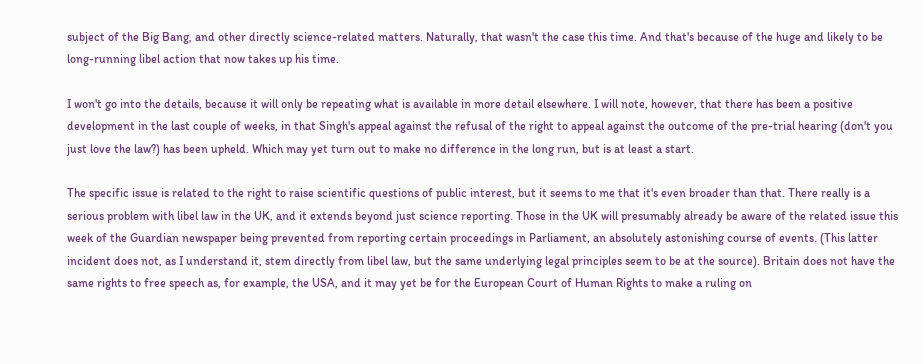subject of the Big Bang, and other directly science-related matters. Naturally, that wasn't the case this time. And that's because of the huge and likely to be long-running libel action that now takes up his time.

I won't go into the details, because it will only be repeating what is available in more detail elsewhere. I will note, however, that there has been a positive development in the last couple of weeks, in that Singh's appeal against the refusal of the right to appeal against the outcome of the pre-trial hearing (don't you just love the law?) has been upheld. Which may yet turn out to make no difference in the long run, but is at least a start.

The specific issue is related to the right to raise scientific questions of public interest, but it seems to me that it's even broader than that. There really is a serious problem with libel law in the UK, and it extends beyond just science reporting. Those in the UK will presumably already be aware of the related issue this week of the Guardian newspaper being prevented from reporting certain proceedings in Parliament, an absolutely astonishing course of events. (This latter incident does not, as I understand it, stem directly from libel law, but the same underlying legal principles seem to be at the source). Britain does not have the same rights to free speech as, for example, the USA, and it may yet be for the European Court of Human Rights to make a ruling on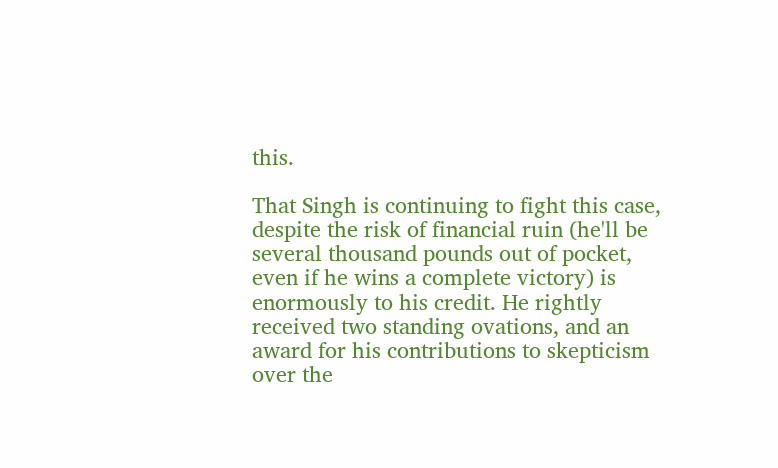this.

That Singh is continuing to fight this case, despite the risk of financial ruin (he'll be several thousand pounds out of pocket, even if he wins a complete victory) is enormously to his credit. He rightly received two standing ovations, and an award for his contributions to skepticism over the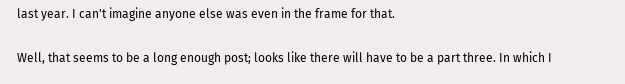last year. I can't imagine anyone else was even in the frame for that.

Well, that seems to be a long enough post; looks like there will have to be a part three. In which I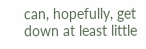can, hopefully, get down at least little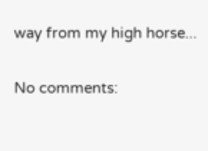way from my high horse...

No comments: